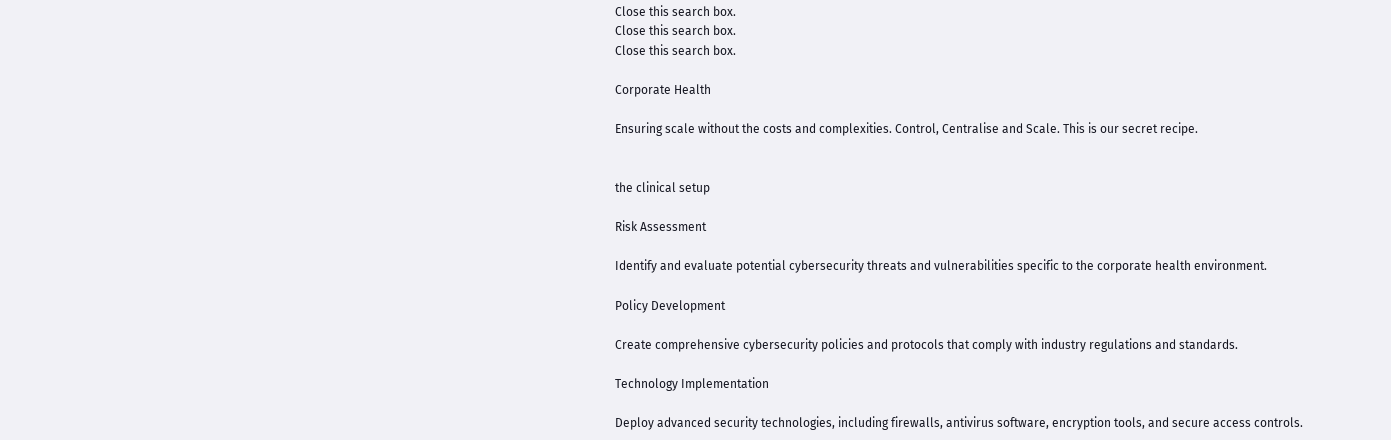Close this search box.
Close this search box.
Close this search box.

Corporate Health

Ensuring scale without the costs and complexities. Control, Centralise and Scale. This is our secret recipe.


the clinical setup

Risk Assessment

Identify and evaluate potential cybersecurity threats and vulnerabilities specific to the corporate health environment.

Policy Development

Create comprehensive cybersecurity policies and protocols that comply with industry regulations and standards.

Technology Implementation

Deploy advanced security technologies, including firewalls, antivirus software, encryption tools, and secure access controls.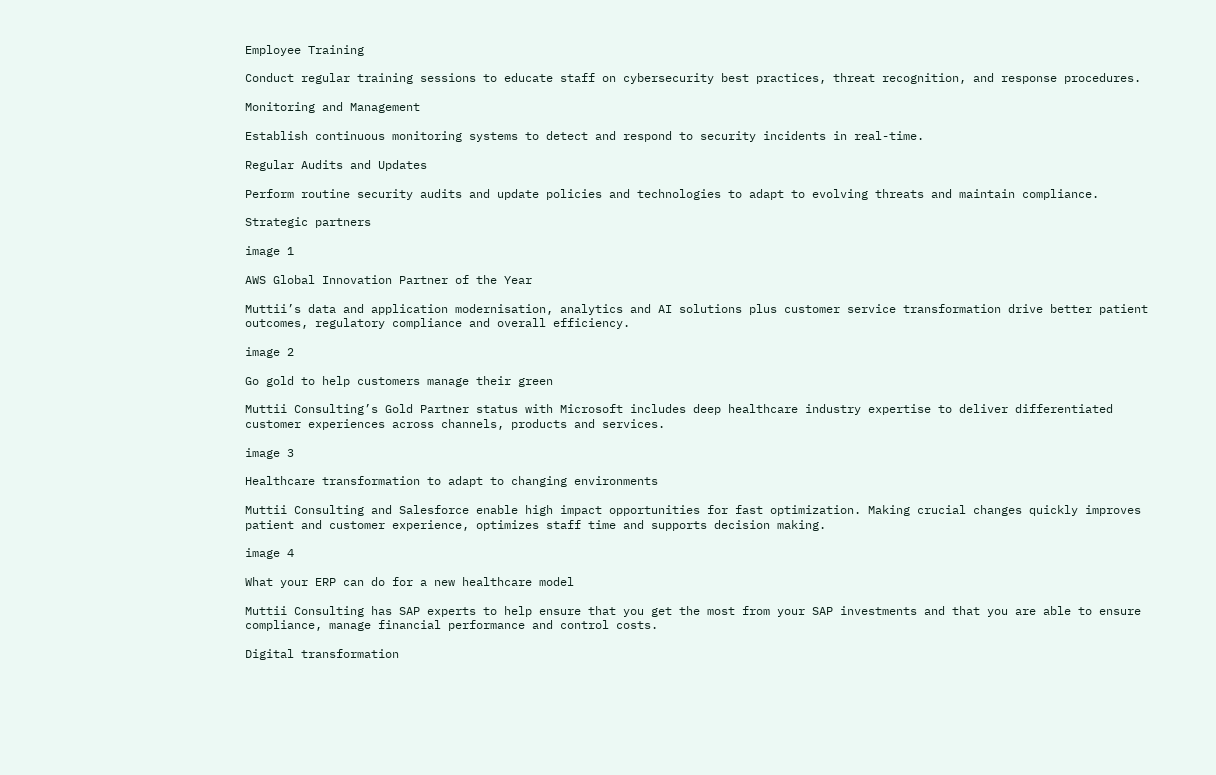Employee Training

Conduct regular training sessions to educate staff on cybersecurity best practices, threat recognition, and response procedures.

Monitoring and Management

Establish continuous monitoring systems to detect and respond to security incidents in real-time.

Regular Audits and Updates

Perform routine security audits and update policies and technologies to adapt to evolving threats and maintain compliance.

Strategic partners

image 1

AWS Global Innovation Partner of the Year

Muttii’s data and application modernisation, analytics and AI solutions plus customer service transformation drive better patient outcomes, regulatory compliance and overall efficiency.

image 2

Go gold to help customers manage their green

Muttii Consulting’s Gold Partner status with Microsoft includes deep healthcare industry expertise to deliver differentiated customer experiences across channels, products and services.

image 3

Healthcare transformation to adapt to changing environments

Muttii Consulting and Salesforce enable high impact opportunities for fast optimization. Making crucial changes quickly improves patient and customer experience, optimizes staff time and supports decision making.

image 4

What your ERP can do for a new healthcare model

Muttii Consulting has SAP experts to help ensure that you get the most from your SAP investments and that you are able to ensure compliance, manage financial performance and control costs.

Digital transformation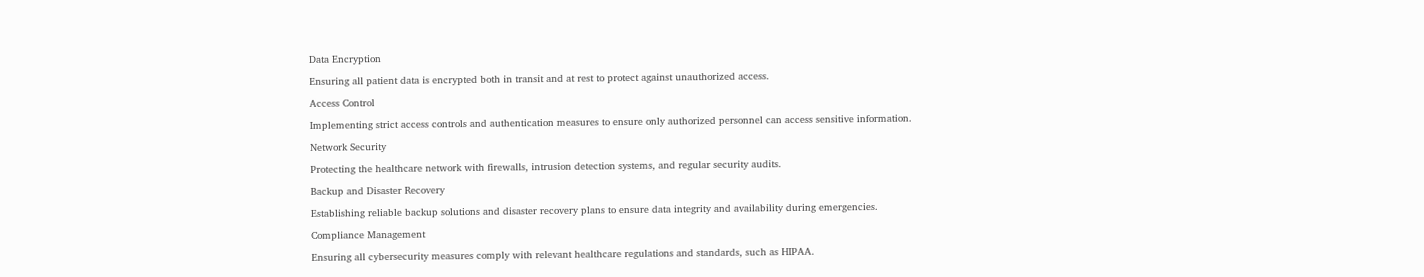Data Encryption

Ensuring all patient data is encrypted both in transit and at rest to protect against unauthorized access.

Access Control

Implementing strict access controls and authentication measures to ensure only authorized personnel can access sensitive information.

Network Security

Protecting the healthcare network with firewalls, intrusion detection systems, and regular security audits.

Backup and Disaster Recovery

Establishing reliable backup solutions and disaster recovery plans to ensure data integrity and availability during emergencies.

Compliance Management

Ensuring all cybersecurity measures comply with relevant healthcare regulations and standards, such as HIPAA.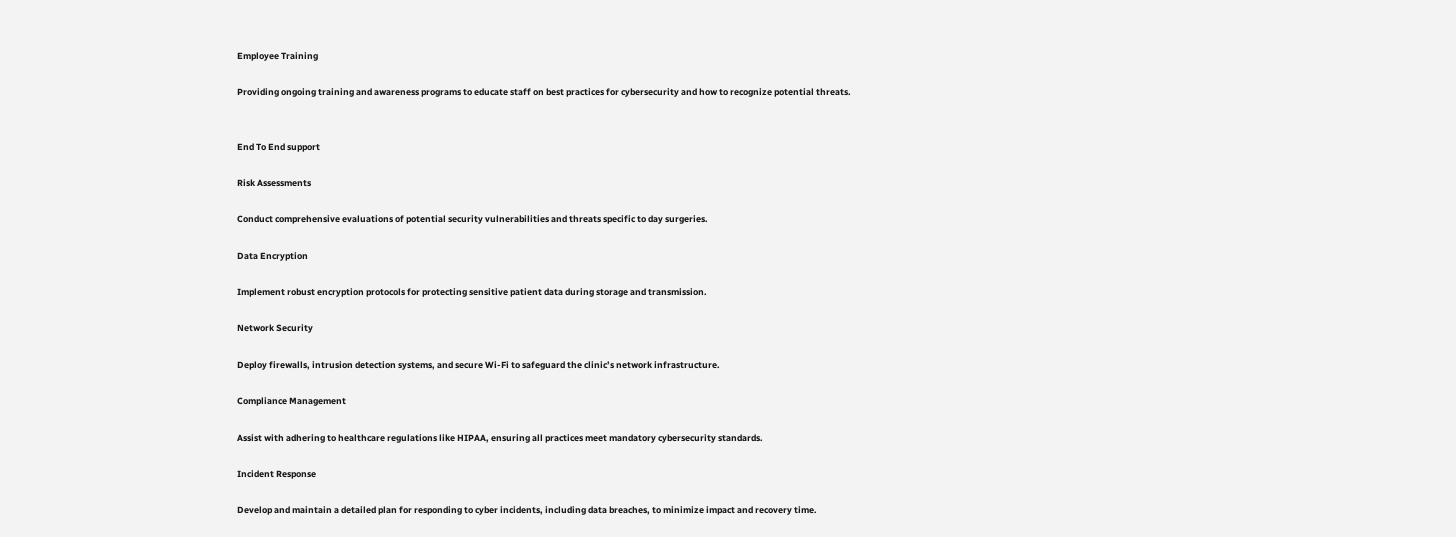Employee Training

Providing ongoing training and awareness programs to educate staff on best practices for cybersecurity and how to recognize potential threats.


End To End support

Risk Assessments

Conduct comprehensive evaluations of potential security vulnerabilities and threats specific to day surgeries.

Data Encryption

Implement robust encryption protocols for protecting sensitive patient data during storage and transmission.

Network Security

Deploy firewalls, intrusion detection systems, and secure Wi-Fi to safeguard the clinic’s network infrastructure.

Compliance Management

Assist with adhering to healthcare regulations like HIPAA, ensuring all practices meet mandatory cybersecurity standards.

Incident Response

Develop and maintain a detailed plan for responding to cyber incidents, including data breaches, to minimize impact and recovery time.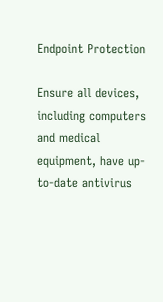Endpoint Protection

Ensure all devices, including computers and medical equipment, have up-to-date antivirus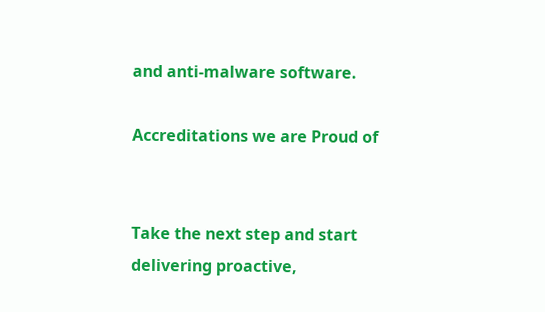and anti-malware software.

Accreditations we are Proud of


Take the next step and start delivering proactive,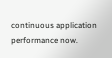continuous application performance now.